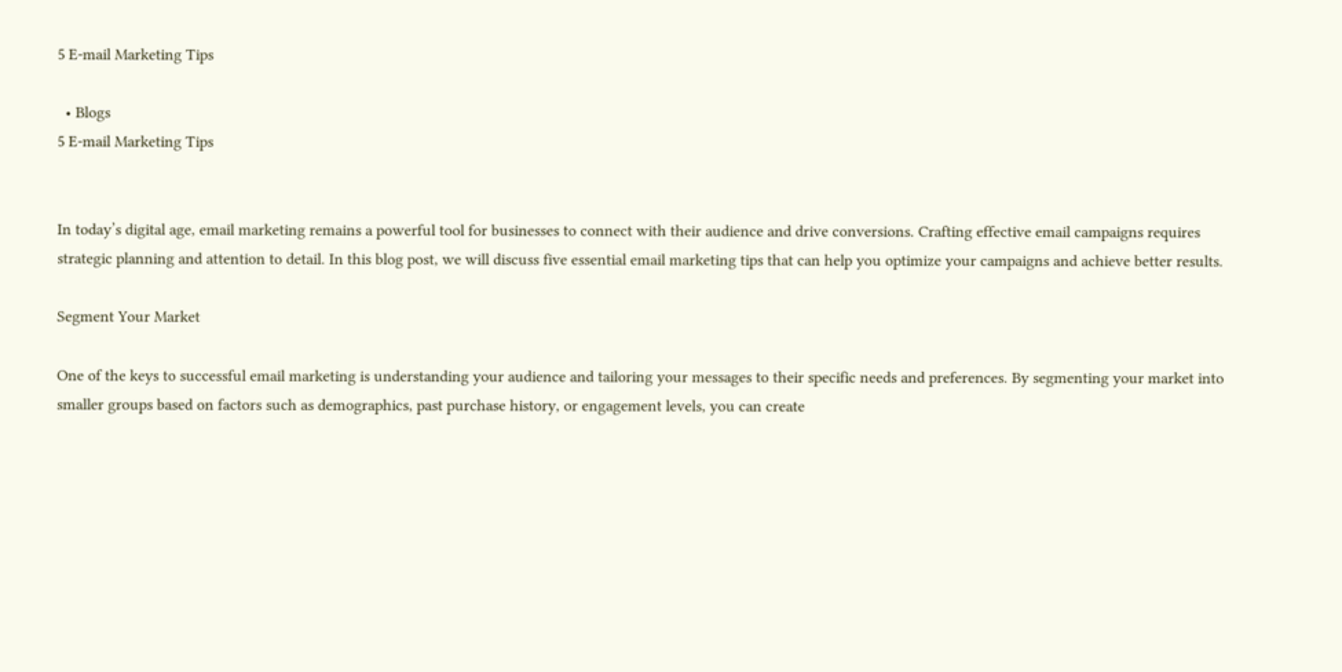5 E-mail Marketing Tips

  • Blogs
5 E-mail Marketing Tips


In today’s digital age, email marketing remains a powerful tool for businesses to connect with their audience and drive conversions. Crafting effective email campaigns requires strategic planning and attention to detail. In this blog post, we will discuss five essential email marketing tips that can help you optimize your campaigns and achieve better results.

Segment Your Market

One of the keys to successful email marketing is understanding your audience and tailoring your messages to their specific needs and preferences. By segmenting your market into smaller groups based on factors such as demographics, past purchase history, or engagement levels, you can create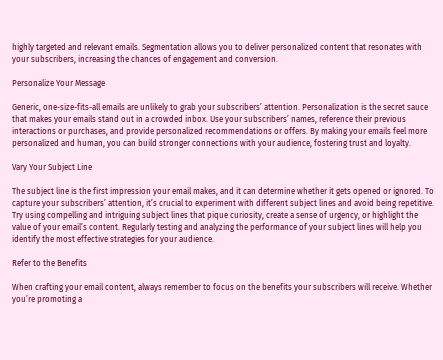highly targeted and relevant emails. Segmentation allows you to deliver personalized content that resonates with your subscribers, increasing the chances of engagement and conversion.

Personalize Your Message

Generic, one-size-fits-all emails are unlikely to grab your subscribers’ attention. Personalization is the secret sauce that makes your emails stand out in a crowded inbox. Use your subscribers’ names, reference their previous interactions or purchases, and provide personalized recommendations or offers. By making your emails feel more personalized and human, you can build stronger connections with your audience, fostering trust and loyalty.

Vary Your Subject Line

The subject line is the first impression your email makes, and it can determine whether it gets opened or ignored. To capture your subscribers’ attention, it’s crucial to experiment with different subject lines and avoid being repetitive. Try using compelling and intriguing subject lines that pique curiosity, create a sense of urgency, or highlight the value of your email’s content. Regularly testing and analyzing the performance of your subject lines will help you identify the most effective strategies for your audience.

Refer to the Benefits

When crafting your email content, always remember to focus on the benefits your subscribers will receive. Whether you’re promoting a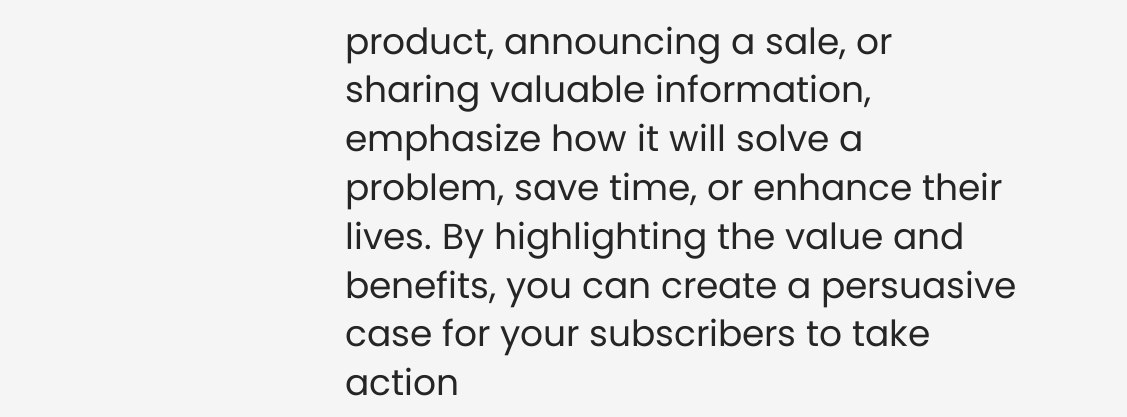product, announcing a sale, or sharing valuable information, emphasize how it will solve a problem, save time, or enhance their lives. By highlighting the value and benefits, you can create a persuasive case for your subscribers to take action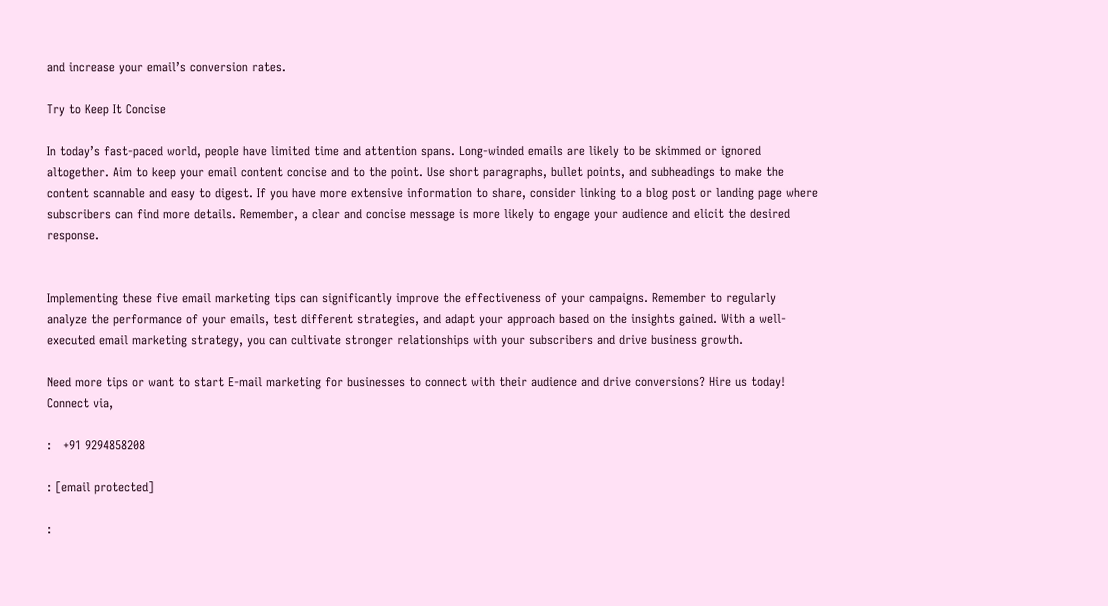and increase your email’s conversion rates.

Try to Keep It Concise

In today’s fast-paced world, people have limited time and attention spans. Long-winded emails are likely to be skimmed or ignored altogether. Aim to keep your email content concise and to the point. Use short paragraphs, bullet points, and subheadings to make the content scannable and easy to digest. If you have more extensive information to share, consider linking to a blog post or landing page where subscribers can find more details. Remember, a clear and concise message is more likely to engage your audience and elicit the desired response.


Implementing these five email marketing tips can significantly improve the effectiveness of your campaigns. Remember to regularly analyze the performance of your emails, test different strategies, and adapt your approach based on the insights gained. With a well-executed email marketing strategy, you can cultivate stronger relationships with your subscribers and drive business growth.

Need more tips or want to start E-mail marketing for businesses to connect with their audience and drive conversions? Hire us today! Connect via,

:   +91 9294858208

: [email protected]

: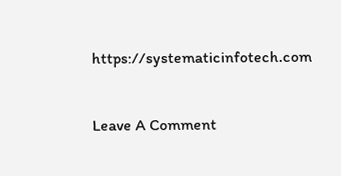https://systematicinfotech.com


Leave A Comment